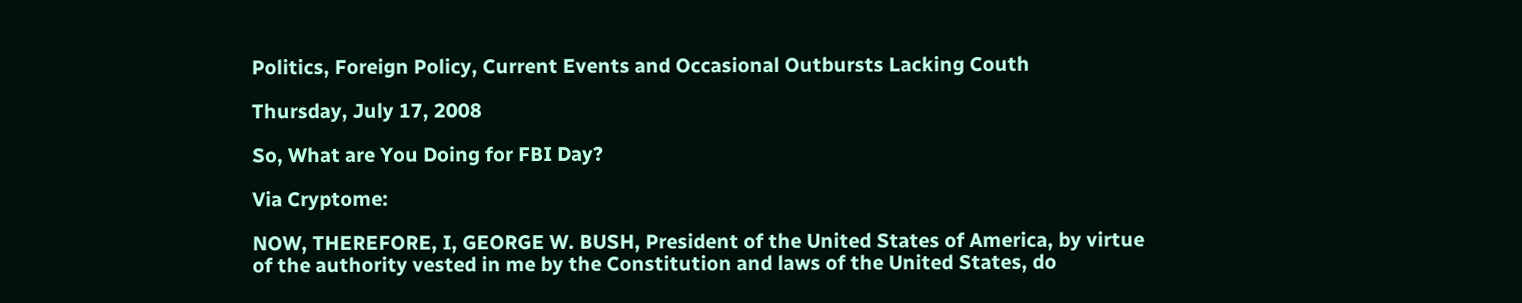Politics, Foreign Policy, Current Events and Occasional Outbursts Lacking Couth

Thursday, July 17, 2008

So, What are You Doing for FBI Day?

Via Cryptome:

NOW, THEREFORE, I, GEORGE W. BUSH, President of the United States of America, by virtue of the authority vested in me by the Constitution and laws of the United States, do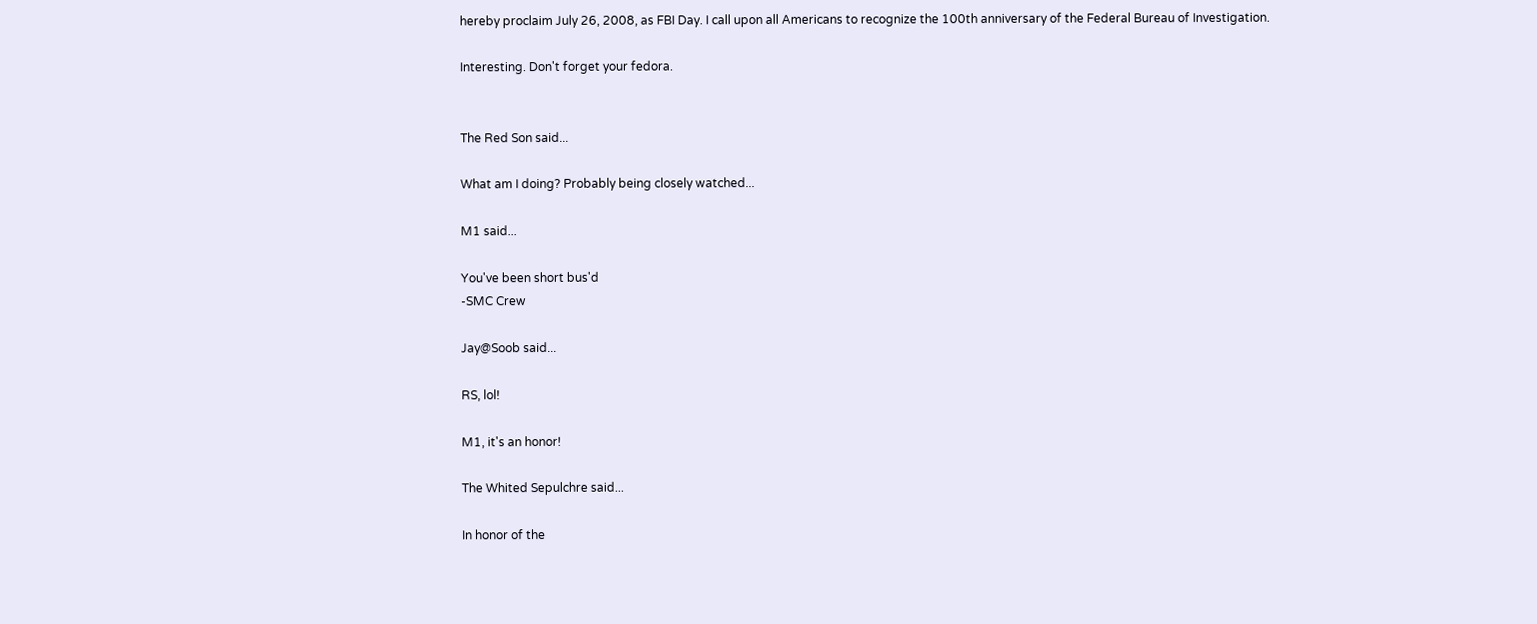hereby proclaim July 26, 2008, as FBI Day. I call upon all Americans to recognize the 100th anniversary of the Federal Bureau of Investigation.

Interesting. Don't forget your fedora.


The Red Son said...

What am I doing? Probably being closely watched...

M1 said...

You've been short bus'd
-SMC Crew

Jay@Soob said...

RS, lol!

M1, it's an honor!

The Whited Sepulchre said...

In honor of the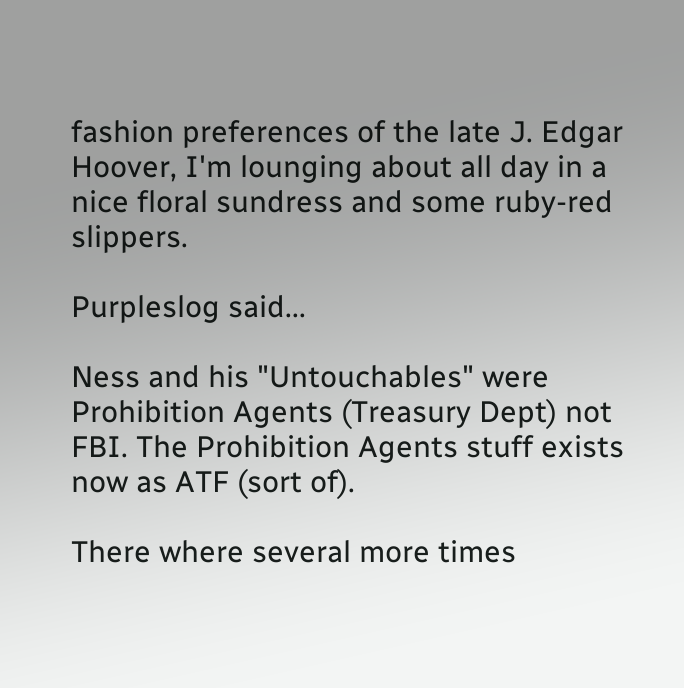fashion preferences of the late J. Edgar Hoover, I'm lounging about all day in a nice floral sundress and some ruby-red slippers.

Purpleslog said...

Ness and his "Untouchables" were Prohibition Agents (Treasury Dept) not FBI. The Prohibition Agents stuff exists now as ATF (sort of).

There where several more times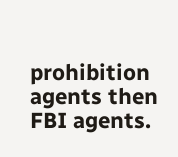prohibition agents then FBI agents.